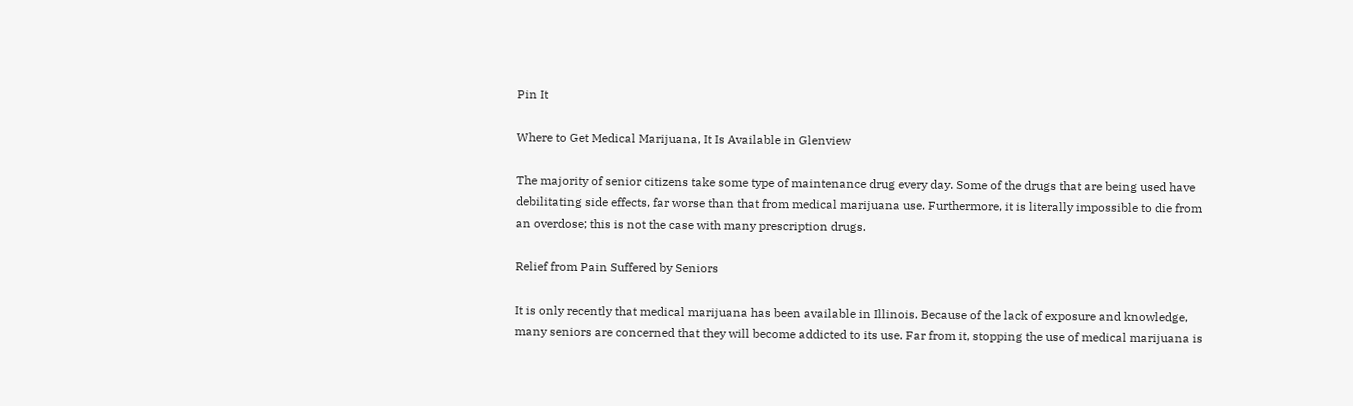Pin It

Where to Get Medical Marijuana, It Is Available in Glenview

The majority of senior citizens take some type of maintenance drug every day. Some of the drugs that are being used have debilitating side effects, far worse than that from medical marijuana use. Furthermore, it is literally impossible to die from an overdose; this is not the case with many prescription drugs.

Relief from Pain Suffered by Seniors

It is only recently that medical marijuana has been available in Illinois. Because of the lack of exposure and knowledge, many seniors are concerned that they will become addicted to its use. Far from it, stopping the use of medical marijuana is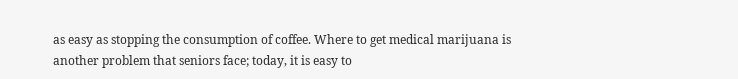as easy as stopping the consumption of coffee. Where to get medical marijuana is another problem that seniors face; today, it is easy to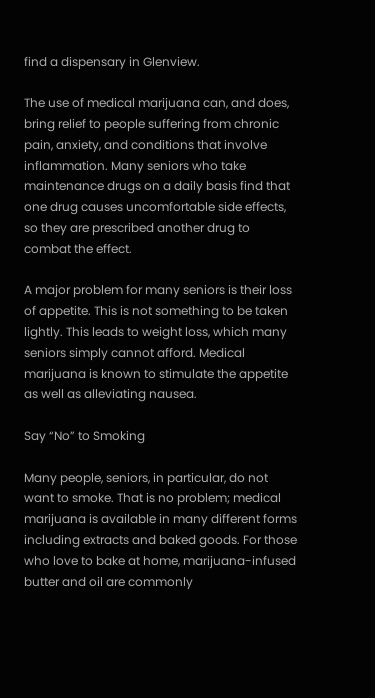find a dispensary in Glenview.

The use of medical marijuana can, and does, bring relief to people suffering from chronic pain, anxiety, and conditions that involve inflammation. Many seniors who take maintenance drugs on a daily basis find that one drug causes uncomfortable side effects, so they are prescribed another drug to combat the effect.

A major problem for many seniors is their loss of appetite. This is not something to be taken lightly. This leads to weight loss, which many seniors simply cannot afford. Medical marijuana is known to stimulate the appetite as well as alleviating nausea.

Say “No” to Smoking

Many people, seniors, in particular, do not want to smoke. That is no problem; medical marijuana is available in many different forms including extracts and baked goods. For those who love to bake at home, marijuana-infused butter and oil are commonly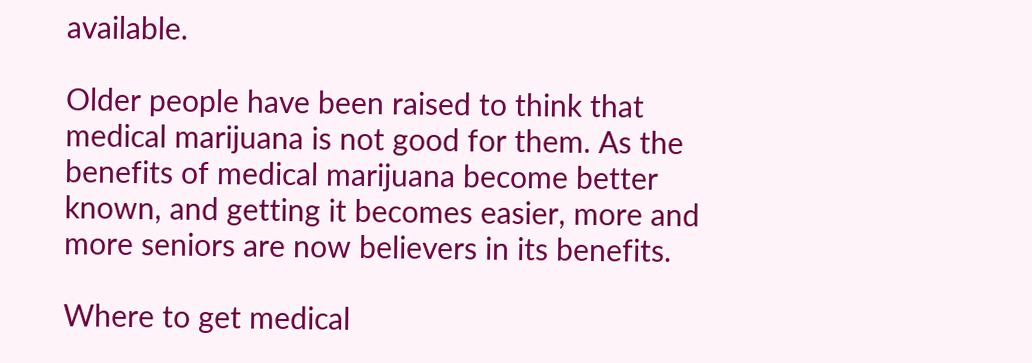available.

Older people have been raised to think that medical marijuana is not good for them. As the benefits of medical marijuana become better known, and getting it becomes easier, more and more seniors are now believers in its benefits.

Where to get medical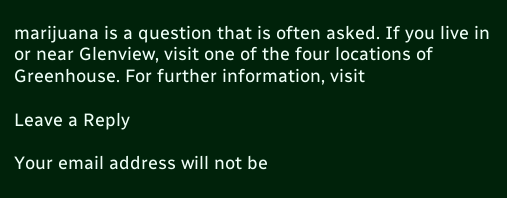marijuana is a question that is often asked. If you live in or near Glenview, visit one of the four locations of Greenhouse. For further information, visit

Leave a Reply

Your email address will not be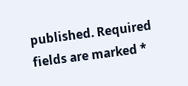published. Required fields are marked *